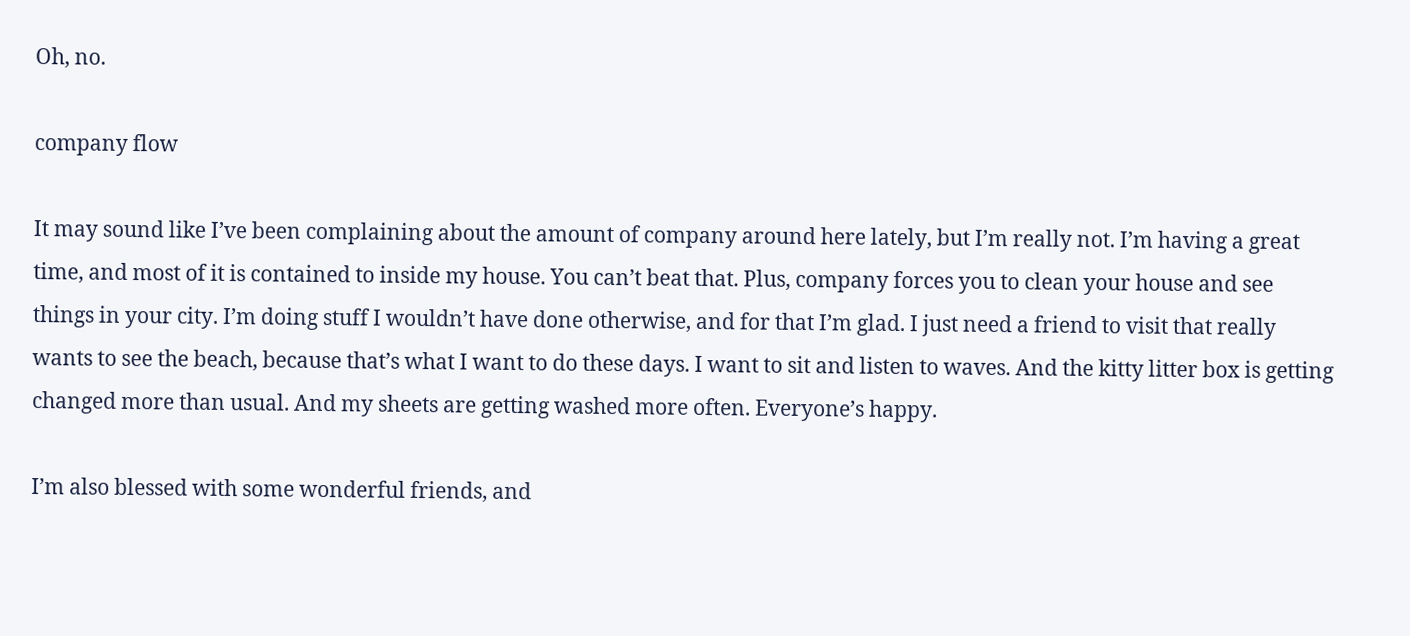Oh, no.

company flow

It may sound like I’ve been complaining about the amount of company around here lately, but I’m really not. I’m having a great time, and most of it is contained to inside my house. You can’t beat that. Plus, company forces you to clean your house and see things in your city. I’m doing stuff I wouldn’t have done otherwise, and for that I’m glad. I just need a friend to visit that really wants to see the beach, because that’s what I want to do these days. I want to sit and listen to waves. And the kitty litter box is getting changed more than usual. And my sheets are getting washed more often. Everyone’s happy.

I’m also blessed with some wonderful friends, and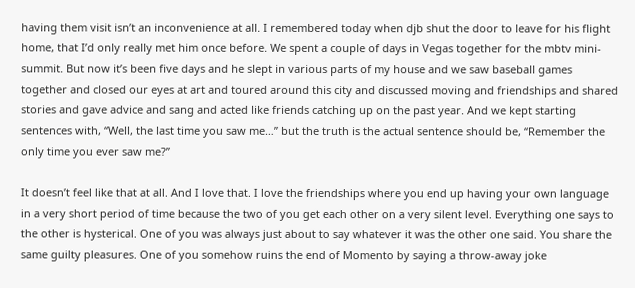having them visit isn’t an inconvenience at all. I remembered today when djb shut the door to leave for his flight home, that I’d only really met him once before. We spent a couple of days in Vegas together for the mbtv mini-summit. But now it’s been five days and he slept in various parts of my house and we saw baseball games together and closed our eyes at art and toured around this city and discussed moving and friendships and shared stories and gave advice and sang and acted like friends catching up on the past year. And we kept starting sentences with, “Well, the last time you saw me…” but the truth is the actual sentence should be, “Remember the only time you ever saw me?”

It doesn’t feel like that at all. And I love that. I love the friendships where you end up having your own language in a very short period of time because the two of you get each other on a very silent level. Everything one says to the other is hysterical. One of you was always just about to say whatever it was the other one said. You share the same guilty pleasures. One of you somehow ruins the end of Momento by saying a throw-away joke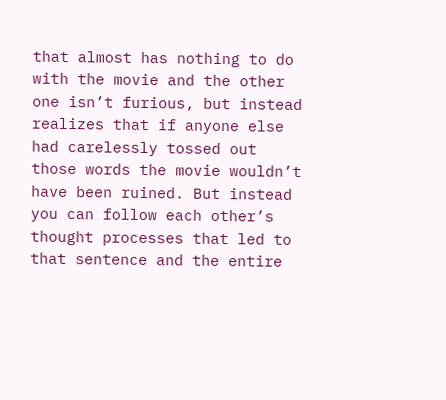that almost has nothing to do with the movie and the other one isn’t furious, but instead realizes that if anyone else had carelessly tossed out those words the movie wouldn’t have been ruined. But instead you can follow each other’s thought processes that led to that sentence and the entire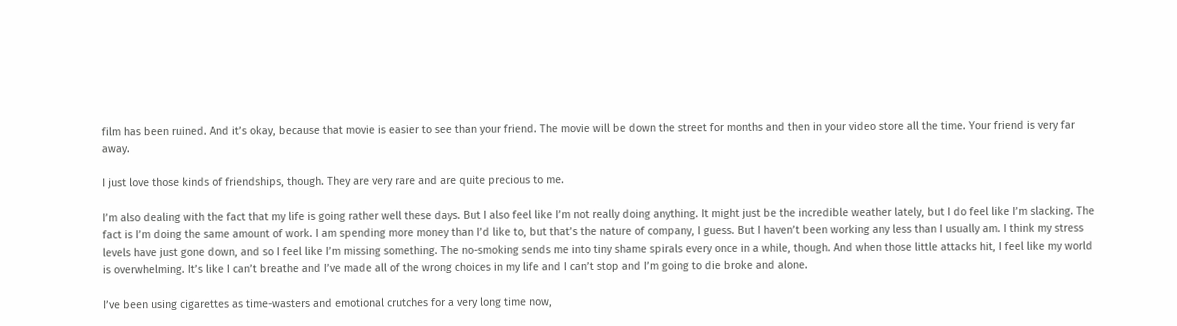film has been ruined. And it’s okay, because that movie is easier to see than your friend. The movie will be down the street for months and then in your video store all the time. Your friend is very far away.

I just love those kinds of friendships, though. They are very rare and are quite precious to me.

I’m also dealing with the fact that my life is going rather well these days. But I also feel like I’m not really doing anything. It might just be the incredible weather lately, but I do feel like I’m slacking. The fact is I’m doing the same amount of work. I am spending more money than I’d like to, but that’s the nature of company, I guess. But I haven’t been working any less than I usually am. I think my stress levels have just gone down, and so I feel like I’m missing something. The no-smoking sends me into tiny shame spirals every once in a while, though. And when those little attacks hit, I feel like my world is overwhelming. It’s like I can’t breathe and I’ve made all of the wrong choices in my life and I can’t stop and I’m going to die broke and alone.

I’ve been using cigarettes as time-wasters and emotional crutches for a very long time now,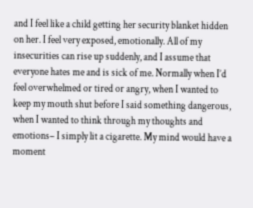and I feel like a child getting her security blanket hidden on her. I feel very exposed, emotionally. All of my insecurities can rise up suddenly, and I assume that everyone hates me and is sick of me. Normally when I’d feel overwhelmed or tired or angry, when I wanted to keep my mouth shut before I said something dangerous, when I wanted to think through my thoughts and emotions– I simply lit a cigarette. My mind would have a moment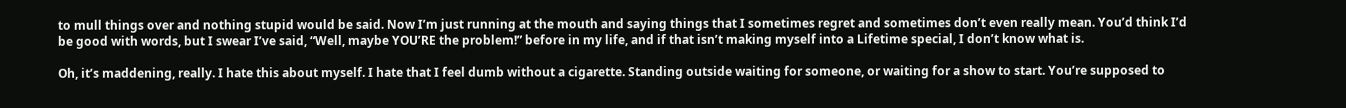to mull things over and nothing stupid would be said. Now I’m just running at the mouth and saying things that I sometimes regret and sometimes don’t even really mean. You’d think I’d be good with words, but I swear I’ve said, “Well, maybe YOU’RE the problem!” before in my life, and if that isn’t making myself into a Lifetime special, I don’t know what is.

Oh, it’s maddening, really. I hate this about myself. I hate that I feel dumb without a cigarette. Standing outside waiting for someone, or waiting for a show to start. You’re supposed to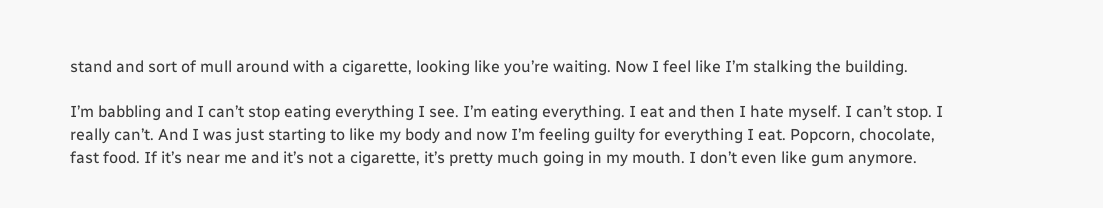stand and sort of mull around with a cigarette, looking like you’re waiting. Now I feel like I’m stalking the building.

I’m babbling and I can’t stop eating everything I see. I’m eating everything. I eat and then I hate myself. I can’t stop. I really can’t. And I was just starting to like my body and now I’m feeling guilty for everything I eat. Popcorn, chocolate, fast food. If it’s near me and it’s not a cigarette, it’s pretty much going in my mouth. I don’t even like gum anymore.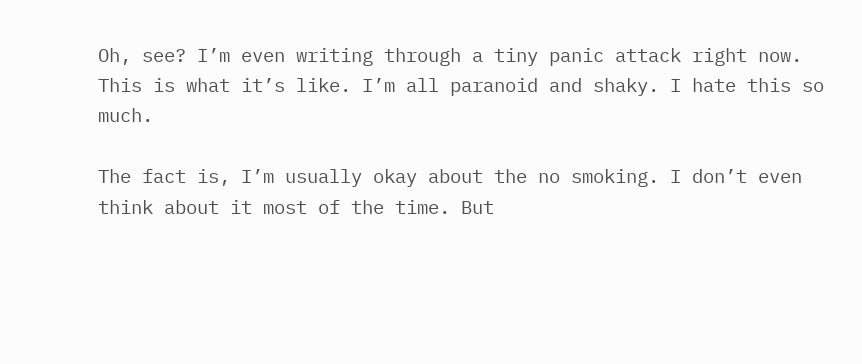Oh, see? I’m even writing through a tiny panic attack right now. This is what it’s like. I’m all paranoid and shaky. I hate this so much.

The fact is, I’m usually okay about the no smoking. I don’t even think about it most of the time. But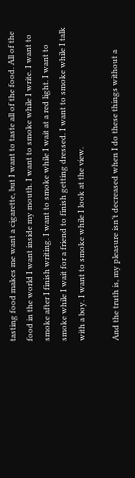tasting food makes me want a cigarette, but I want to taste all of the food. All of the food in the world I want inside my mouth. I want to smoke while I write. I want to smoke after I finish writing. I want to smoke while I wait at a red light. I want to smoke while I wait for a friend to finish getting dressed. I want to smoke while I talk with a boy. I want to smoke while I look at the view.

And the truth is, my pleasure isn’t decreased when I do these things without a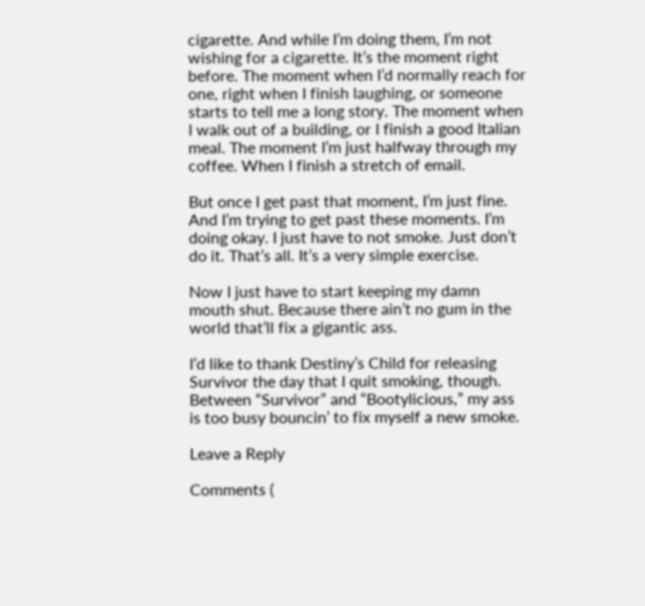cigarette. And while I’m doing them, I’m not wishing for a cigarette. It’s the moment right before. The moment when I’d normally reach for one, right when I finish laughing, or someone starts to tell me a long story. The moment when I walk out of a building, or I finish a good Italian meal. The moment I’m just halfway through my coffee. When I finish a stretch of email.

But once I get past that moment, I’m just fine. And I’m trying to get past these moments. I’m doing okay. I just have to not smoke. Just don’t do it. That’s all. It’s a very simple exercise.

Now I just have to start keeping my damn mouth shut. Because there ain’t no gum in the world that’ll fix a gigantic ass.

I’d like to thank Destiny’s Child for releasing Survivor the day that I quit smoking, though. Between “Survivor” and “Bootylicious,” my ass is too busy bouncin’ to fix myself a new smoke.

Leave a Reply

Comments (